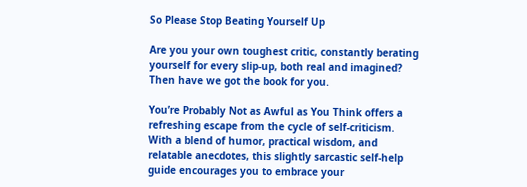So Please Stop Beating Yourself Up

Are you your own toughest critic, constantly berating yourself for every slip-up, both real and imagined?
Then have we got the book for you.

You’re Probably Not as Awful as You Think offers a refreshing escape from the cycle of self-criticism. With a blend of humor, practical wisdom, and relatable anecdotes, this slightly sarcastic self-help guide encourages you to embrace your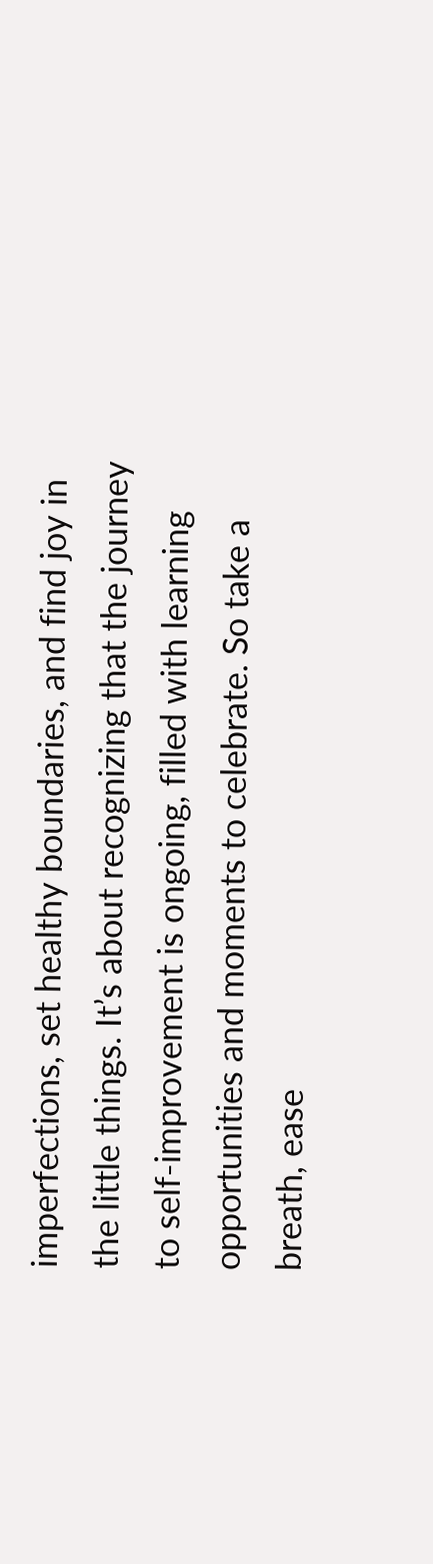imperfections, set healthy boundaries, and find joy in the little things. It’s about recognizing that the journey to self-improvement is ongoing, filled with learning opportunities and moments to celebrate. So take a breath, ease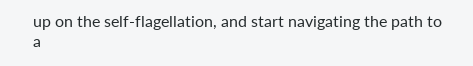up on the self-flagellation, and start navigating the path to a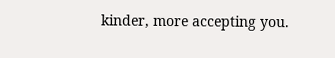kinder, more accepting you.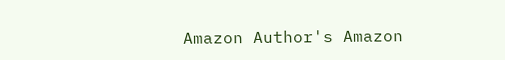Amazon Author's Amazon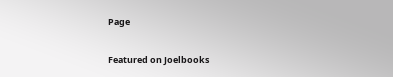Page

Featured on Joelbooks